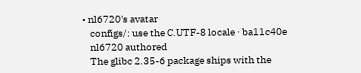• nl6720's avatar
    configs/: use the C.UTF-8 locale · ba11c40e
    nl6720 authored
    The glibc 2.35-6 package ships with the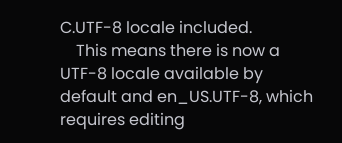C.UTF-8 locale included.
    This means there is now a UTF-8 locale available by default and en_US.UTF-8, which requires editing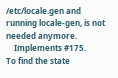/etc/locale.gen and running locale-gen, is not needed anymore.
    Implements #175.
To find the state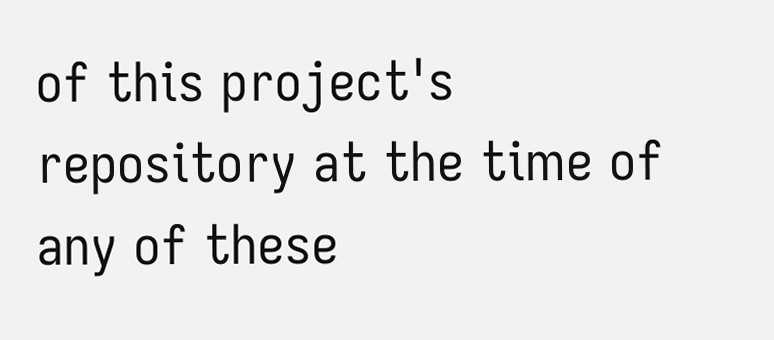of this project's repository at the time of any of these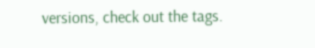versions, check out the tags.